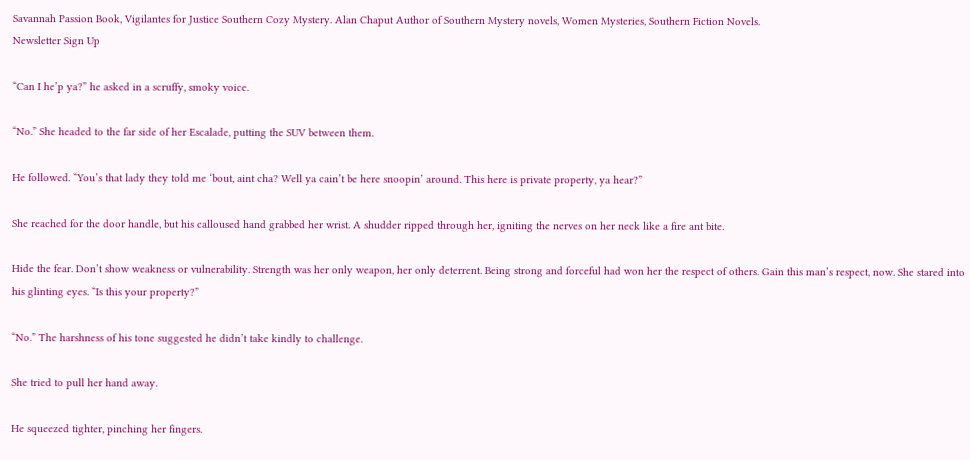Savannah Passion Book, Vigilantes for Justice Southern Cozy Mystery. Alan Chaput Author of Southern Mystery novels, Women Mysteries, Southern Fiction Novels.
Newsletter Sign Up

“Can I he’p ya?” he asked in a scruffy, smoky voice.

“No.” She headed to the far side of her Escalade, putting the SUV between them.

He followed. “You’s that lady they told me ‘bout, aint cha? Well ya cain’t be here snoopin’ around. This here is private property, ya hear?”

She reached for the door handle, but his calloused hand grabbed her wrist. A shudder ripped through her, igniting the nerves on her neck like a fire ant bite.

Hide the fear. Don’t show weakness or vulnerability. Strength was her only weapon, her only deterrent. Being strong and forceful had won her the respect of others. Gain this man’s respect, now. She stared into his glinting eyes. “Is this your property?”

“No.” The harshness of his tone suggested he didn’t take kindly to challenge.

She tried to pull her hand away.

He squeezed tighter, pinching her fingers.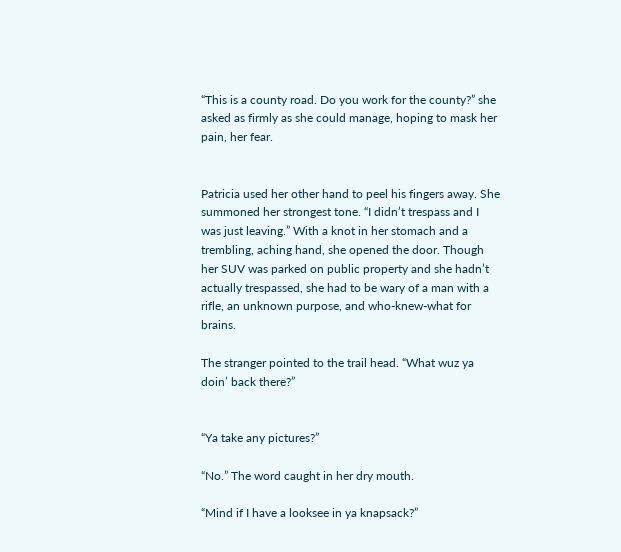“This is a county road. Do you work for the county?” she asked as firmly as she could manage, hoping to mask her pain, her fear.


Patricia used her other hand to peel his fingers away. She summoned her strongest tone. “I didn’t trespass and I was just leaving.” With a knot in her stomach and a trembling, aching hand, she opened the door. Though her SUV was parked on public property and she hadn’t actually trespassed, she had to be wary of a man with a rifle, an unknown purpose, and who-knew-what for brains.

The stranger pointed to the trail head. “What wuz ya doin’ back there?”


“Ya take any pictures?”

“No.” The word caught in her dry mouth.

“Mind if I have a looksee in ya knapsack?”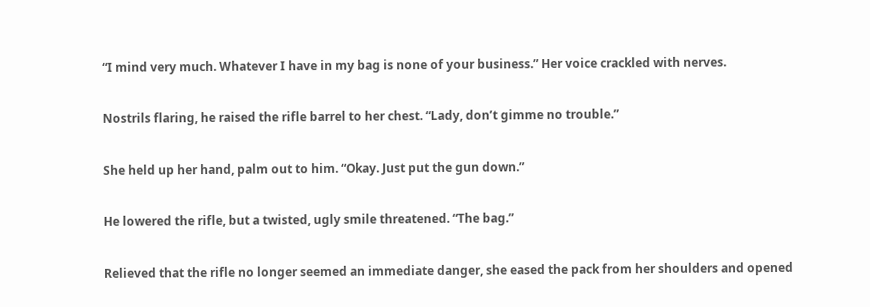“I mind very much. Whatever I have in my bag is none of your business.” Her voice crackled with nerves.

Nostrils flaring, he raised the rifle barrel to her chest. “Lady, don’t gimme no trouble.”

She held up her hand, palm out to him. “Okay. Just put the gun down.”

He lowered the rifle, but a twisted, ugly smile threatened. “The bag.”

Relieved that the rifle no longer seemed an immediate danger, she eased the pack from her shoulders and opened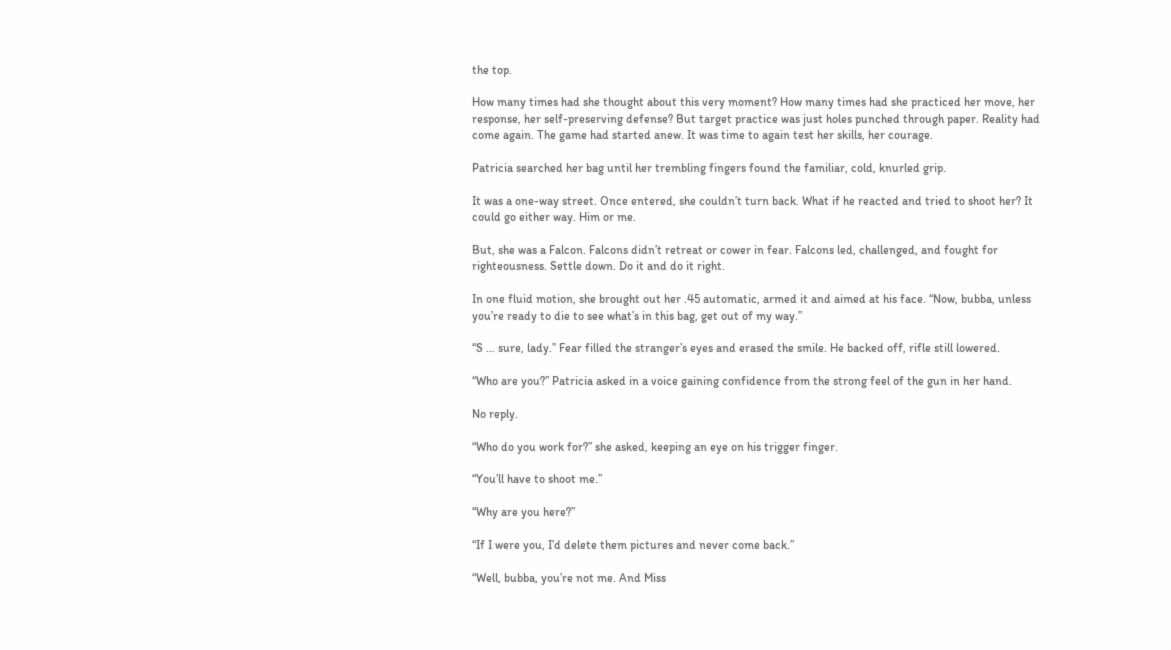the top.

How many times had she thought about this very moment? How many times had she practiced her move, her response, her self-preserving defense? But target practice was just holes punched through paper. Reality had come again. The game had started anew. It was time to again test her skills, her courage.

Patricia searched her bag until her trembling fingers found the familiar, cold, knurled grip.

It was a one-way street. Once entered, she couldn’t turn back. What if he reacted and tried to shoot her? It could go either way. Him or me.

But, she was a Falcon. Falcons didn’t retreat or cower in fear. Falcons led, challenged, and fought for righteousness. Settle down. Do it and do it right.

In one fluid motion, she brought out her .45 automatic, armed it and aimed at his face. “Now, bubba, unless you’re ready to die to see what’s in this bag, get out of my way.”

“S … sure, lady.” Fear filled the stranger’s eyes and erased the smile. He backed off, rifle still lowered.

“Who are you?” Patricia asked in a voice gaining confidence from the strong feel of the gun in her hand.

No reply.

“Who do you work for?” she asked, keeping an eye on his trigger finger.

“You’ll have to shoot me.”

“Why are you here?”

“If I were you, I’d delete them pictures and never come back.”

“Well, bubba, you’re not me. And Miss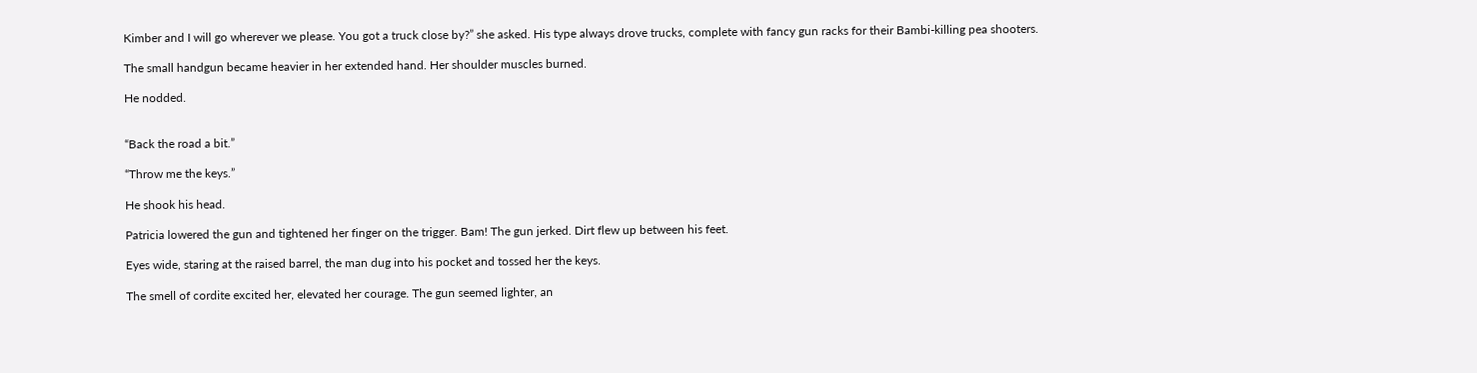Kimber and I will go wherever we please. You got a truck close by?” she asked. His type always drove trucks, complete with fancy gun racks for their Bambi-killing pea shooters.

The small handgun became heavier in her extended hand. Her shoulder muscles burned.

He nodded.


“Back the road a bit.”

“Throw me the keys.”

He shook his head.

Patricia lowered the gun and tightened her finger on the trigger. Bam! The gun jerked. Dirt flew up between his feet.

Eyes wide, staring at the raised barrel, the man dug into his pocket and tossed her the keys.

The smell of cordite excited her, elevated her courage. The gun seemed lighter, an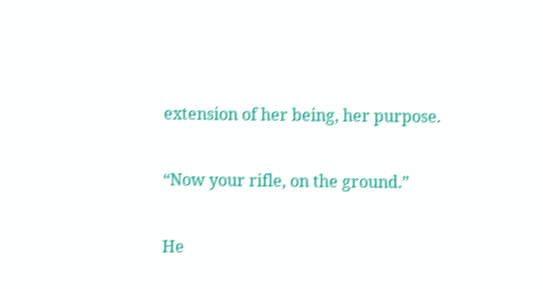extension of her being, her purpose.

“Now your rifle, on the ground.”

He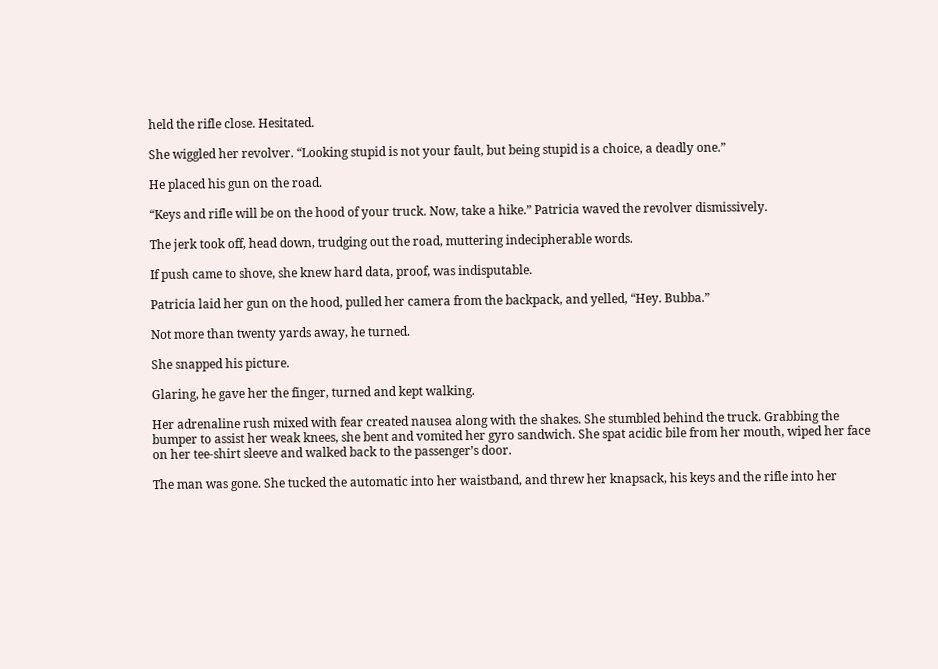held the rifle close. Hesitated.

She wiggled her revolver. “Looking stupid is not your fault, but being stupid is a choice, a deadly one.”

He placed his gun on the road.

“Keys and rifle will be on the hood of your truck. Now, take a hike.” Patricia waved the revolver dismissively.

The jerk took off, head down, trudging out the road, muttering indecipherable words.

If push came to shove, she knew hard data, proof, was indisputable.

Patricia laid her gun on the hood, pulled her camera from the backpack, and yelled, “Hey. Bubba.”

Not more than twenty yards away, he turned.

She snapped his picture.

Glaring, he gave her the finger, turned and kept walking.

Her adrenaline rush mixed with fear created nausea along with the shakes. She stumbled behind the truck. Grabbing the bumper to assist her weak knees, she bent and vomited her gyro sandwich. She spat acidic bile from her mouth, wiped her face on her tee-shirt sleeve and walked back to the passenger’s door.

The man was gone. She tucked the automatic into her waistband, and threw her knapsack, his keys and the rifle into her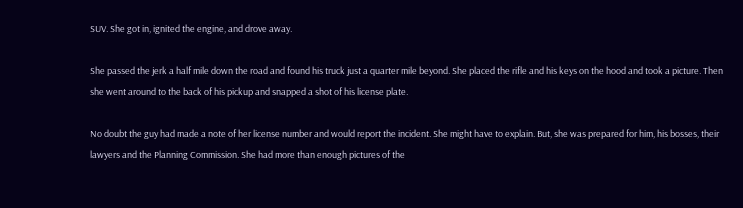SUV. She got in, ignited the engine, and drove away.

She passed the jerk a half mile down the road and found his truck just a quarter mile beyond. She placed the rifle and his keys on the hood and took a picture. Then she went around to the back of his pickup and snapped a shot of his license plate.

No doubt the guy had made a note of her license number and would report the incident. She might have to explain. But, she was prepared for him, his bosses, their lawyers and the Planning Commission. She had more than enough pictures of the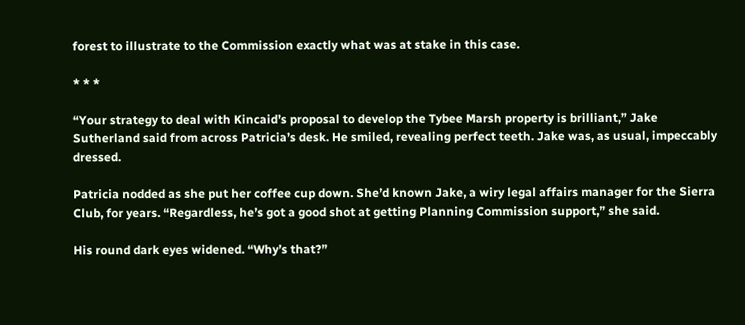forest to illustrate to the Commission exactly what was at stake in this case.

* * *

“Your strategy to deal with Kincaid’s proposal to develop the Tybee Marsh property is brilliant,” Jake Sutherland said from across Patricia’s desk. He smiled, revealing perfect teeth. Jake was, as usual, impeccably dressed.

Patricia nodded as she put her coffee cup down. She’d known Jake, a wiry legal affairs manager for the Sierra Club, for years. “Regardless, he’s got a good shot at getting Planning Commission support,” she said.

His round dark eyes widened. “Why’s that?”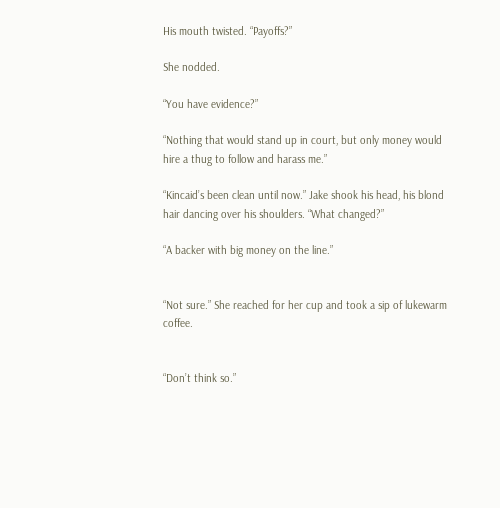His mouth twisted. “Payoffs?”

She nodded.

“You have evidence?”

“Nothing that would stand up in court, but only money would hire a thug to follow and harass me.”

“Kincaid’s been clean until now.” Jake shook his head, his blond hair dancing over his shoulders. “What changed?”

“A backer with big money on the line.”


“Not sure.” She reached for her cup and took a sip of lukewarm coffee.


“Don’t think so.”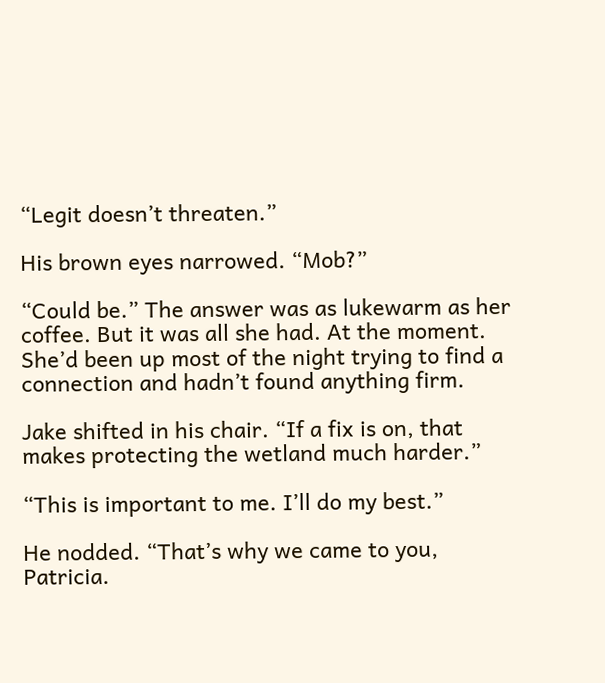“Legit doesn’t threaten.”

His brown eyes narrowed. “Mob?”

“Could be.” The answer was as lukewarm as her coffee. But it was all she had. At the moment. She’d been up most of the night trying to find a connection and hadn’t found anything firm.

Jake shifted in his chair. “If a fix is on, that makes protecting the wetland much harder.”

“This is important to me. I’ll do my best.”

He nodded. “That’s why we came to you, Patricia.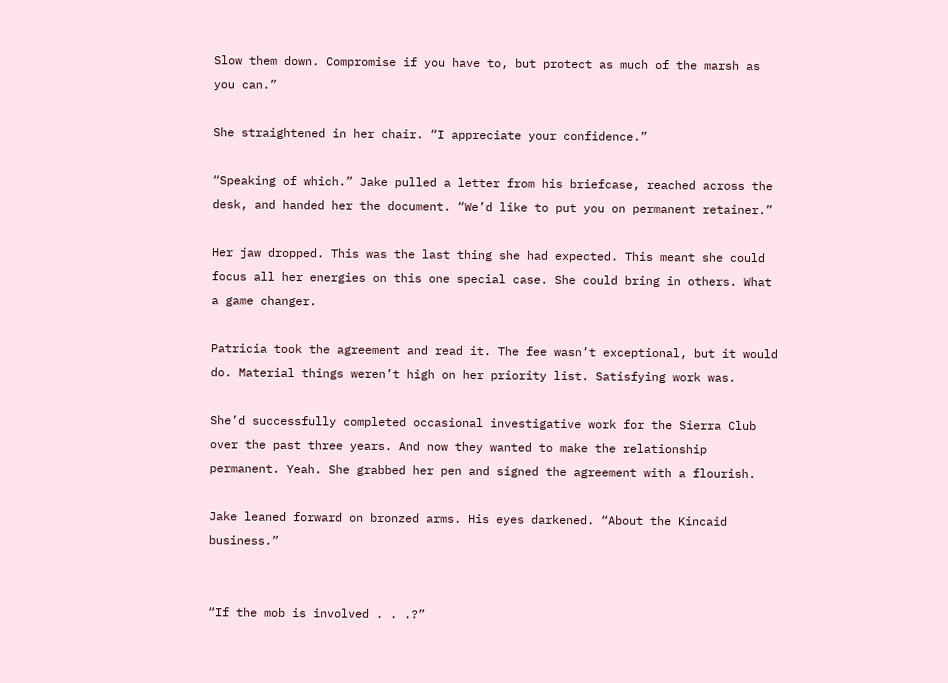Slow them down. Compromise if you have to, but protect as much of the marsh as you can.”

She straightened in her chair. “I appreciate your confidence.”

“Speaking of which.” Jake pulled a letter from his briefcase, reached across the desk, and handed her the document. “We’d like to put you on permanent retainer.”

Her jaw dropped. This was the last thing she had expected. This meant she could focus all her energies on this one special case. She could bring in others. What a game changer.

Patricia took the agreement and read it. The fee wasn’t exceptional, but it would do. Material things weren’t high on her priority list. Satisfying work was.

She’d successfully completed occasional investigative work for the Sierra Club over the past three years. And now they wanted to make the relationship permanent. Yeah. She grabbed her pen and signed the agreement with a flourish.

Jake leaned forward on bronzed arms. His eyes darkened. “About the Kincaid business.”


“If the mob is involved . . .?”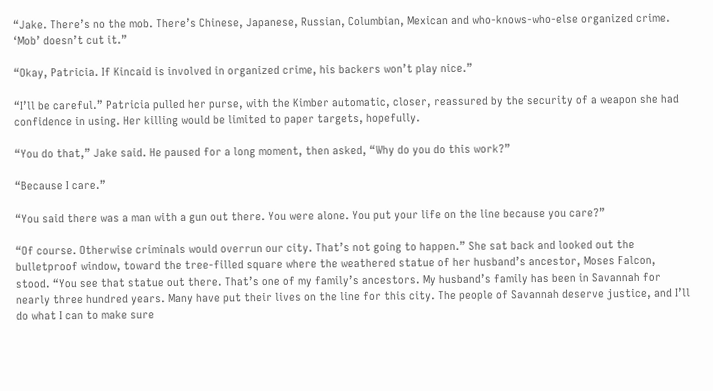“Jake. There’s no the mob. There’s Chinese, Japanese, Russian, Columbian, Mexican and who-knows-who-else organized crime. ‘Mob’ doesn’t cut it.”

“Okay, Patricia. If Kincaid is involved in organized crime, his backers won’t play nice.”

“I’ll be careful.” Patricia pulled her purse, with the Kimber automatic, closer, reassured by the security of a weapon she had confidence in using. Her killing would be limited to paper targets, hopefully.

“You do that,” Jake said. He paused for a long moment, then asked, “Why do you do this work?”

“Because I care.”

“You said there was a man with a gun out there. You were alone. You put your life on the line because you care?”

“Of course. Otherwise criminals would overrun our city. That’s not going to happen.” She sat back and looked out the bulletproof window, toward the tree-filled square where the weathered statue of her husband’s ancestor, Moses Falcon, stood. “You see that statue out there. That’s one of my family’s ancestors. My husband’s family has been in Savannah for nearly three hundred years. Many have put their lives on the line for this city. The people of Savannah deserve justice, and I’ll do what I can to make sure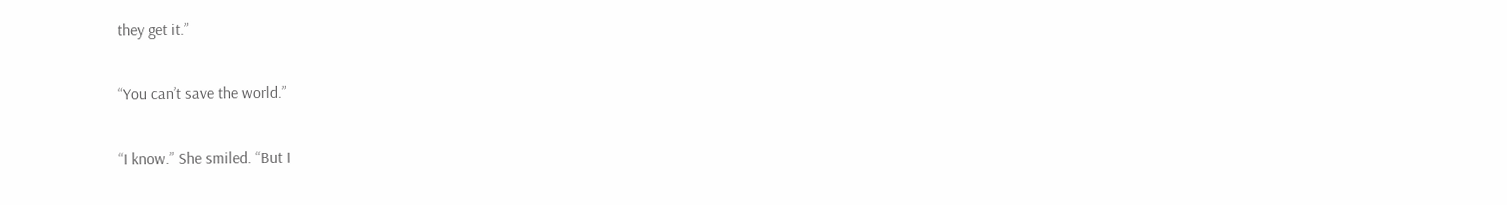they get it.”

“You can’t save the world.”

“I know.” She smiled. “But I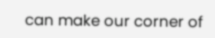can make our corner of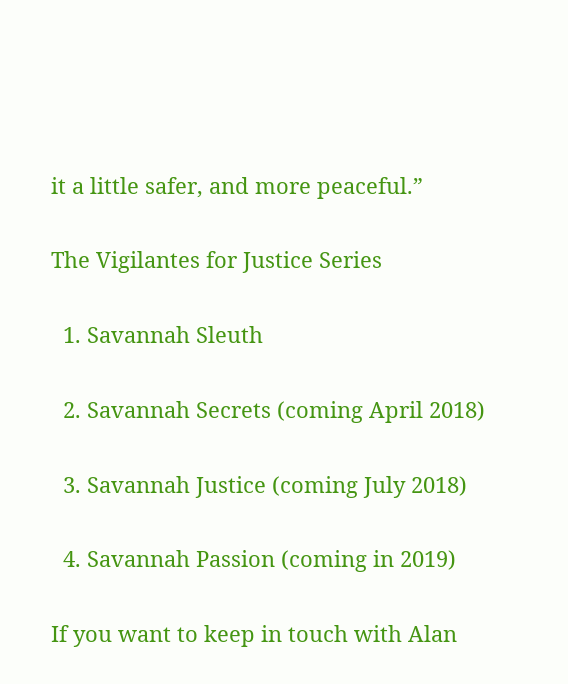it a little safer, and more peaceful.”

The Vigilantes for Justice Series

  1. Savannah Sleuth

  2. Savannah Secrets (coming April 2018)

  3. Savannah Justice (coming July 2018)

  4. Savannah Passion (coming in 2019)

If you want to keep in touch with Alan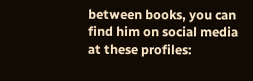between books, you can find him on social media at these profiles: